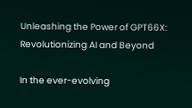Unleashing the Power of GPT66X: Revolutionizing AI and Beyond

In the ever-evolving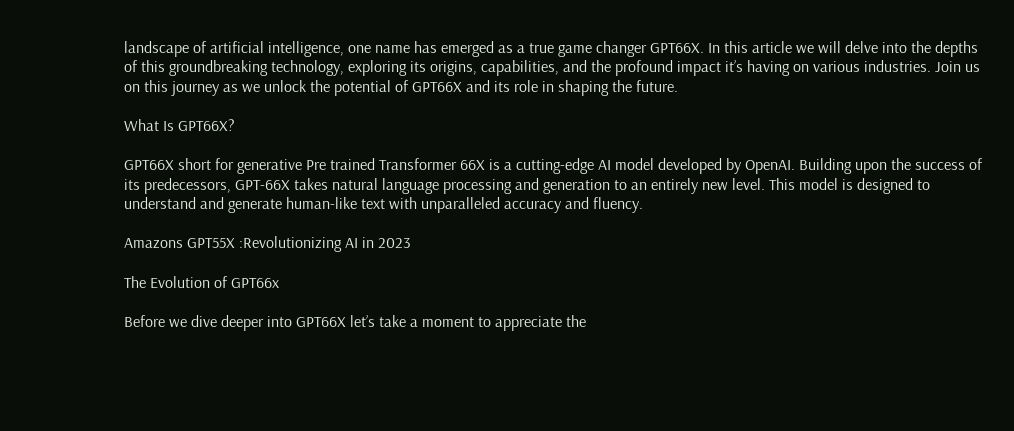landscape of artificial intelligence, one name has emerged as a true game changer GPT66X. In this article we will delve into the depths of this groundbreaking technology, exploring its origins, capabilities, and the profound impact it’s having on various industries. Join us on this journey as we unlock the potential of GPT66X and its role in shaping the future.

What Is GPT66X?

GPT66X short for generative Pre trained Transformer 66X is a cutting-edge AI model developed by OpenAI. Building upon the success of its predecessors, GPT-66X takes natural language processing and generation to an entirely new level. This model is designed to understand and generate human-like text with unparalleled accuracy and fluency.

Amazons GPT55X :Revolutionizing AI in 2023

The Evolution of GPT66x

Before we dive deeper into GPT66X let’s take a moment to appreciate the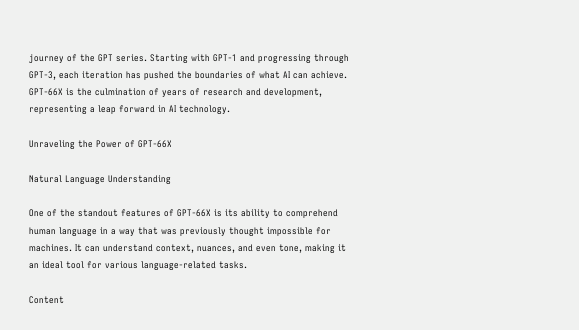journey of the GPT series. Starting with GPT-1 and progressing through GPT-3, each iteration has pushed the boundaries of what AI can achieve. GPT-66X is the culmination of years of research and development, representing a leap forward in AI technology.

Unraveling the Power of GPT-66X

Natural Language Understanding

One of the standout features of GPT-66X is its ability to comprehend human language in a way that was previously thought impossible for machines. It can understand context, nuances, and even tone, making it an ideal tool for various language-related tasks.

Content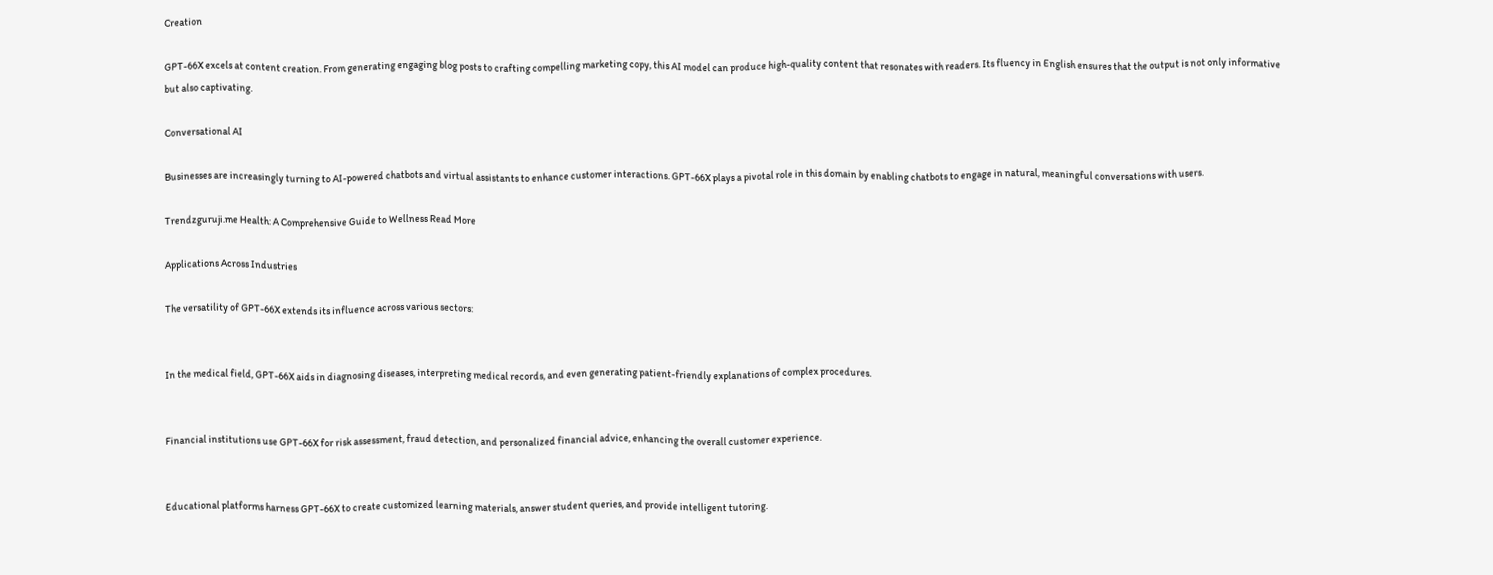Creation

GPT-66X excels at content creation. From generating engaging blog posts to crafting compelling marketing copy, this AI model can produce high-quality content that resonates with readers. Its fluency in English ensures that the output is not only informative but also captivating.

Conversational AI

Businesses are increasingly turning to AI-powered chatbots and virtual assistants to enhance customer interactions. GPT-66X plays a pivotal role in this domain by enabling chatbots to engage in natural, meaningful conversations with users.

Trendzguruji.me Health: A Comprehensive Guide to Wellness Read More

Applications Across Industries

The versatility of GPT-66X extends its influence across various sectors:


In the medical field, GPT-66X aids in diagnosing diseases, interpreting medical records, and even generating patient-friendly explanations of complex procedures.


Financial institutions use GPT-66X for risk assessment, fraud detection, and personalized financial advice, enhancing the overall customer experience.


Educational platforms harness GPT-66X to create customized learning materials, answer student queries, and provide intelligent tutoring.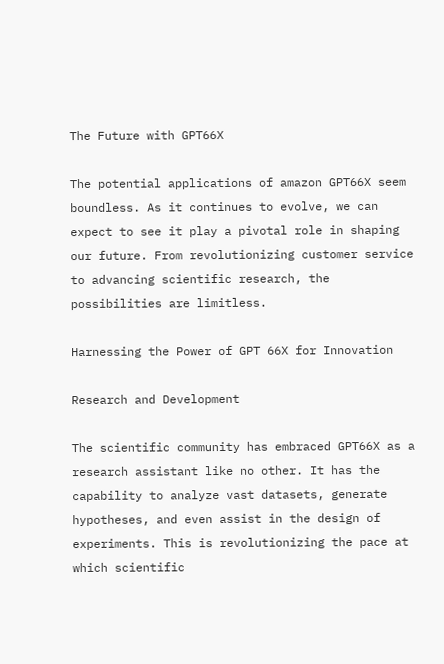The Future with GPT66X

The potential applications of amazon GPT66X seem boundless. As it continues to evolve, we can expect to see it play a pivotal role in shaping our future. From revolutionizing customer service to advancing scientific research, the possibilities are limitless.

Harnessing the Power of GPT 66X for Innovation

Research and Development

The scientific community has embraced GPT66X as a research assistant like no other. It has the capability to analyze vast datasets, generate hypotheses, and even assist in the design of experiments. This is revolutionizing the pace at which scientific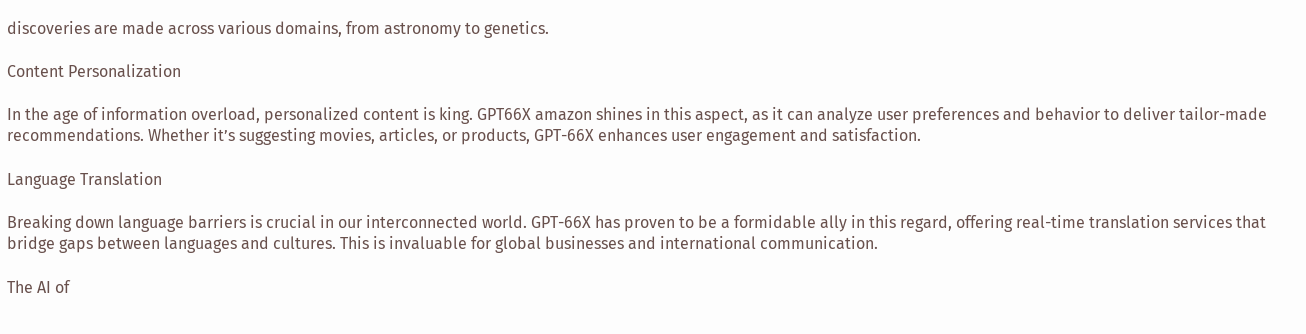discoveries are made across various domains, from astronomy to genetics.

Content Personalization

In the age of information overload, personalized content is king. GPT66X amazon shines in this aspect, as it can analyze user preferences and behavior to deliver tailor-made recommendations. Whether it’s suggesting movies, articles, or products, GPT-66X enhances user engagement and satisfaction.

Language Translation

Breaking down language barriers is crucial in our interconnected world. GPT-66X has proven to be a formidable ally in this regard, offering real-time translation services that bridge gaps between languages and cultures. This is invaluable for global businesses and international communication.

The AI of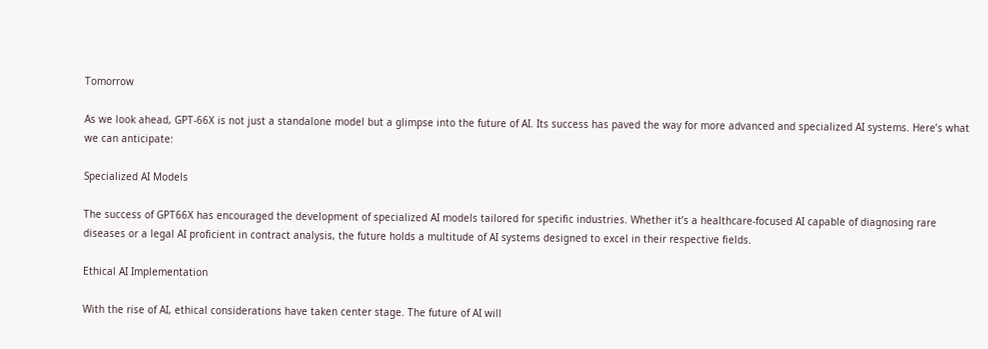Tomorrow

As we look ahead, GPT-66X is not just a standalone model but a glimpse into the future of AI. Its success has paved the way for more advanced and specialized AI systems. Here’s what we can anticipate:

Specialized AI Models

The success of GPT66X has encouraged the development of specialized AI models tailored for specific industries. Whether it’s a healthcare-focused AI capable of diagnosing rare diseases or a legal AI proficient in contract analysis, the future holds a multitude of AI systems designed to excel in their respective fields.

Ethical AI Implementation

With the rise of AI, ethical considerations have taken center stage. The future of AI will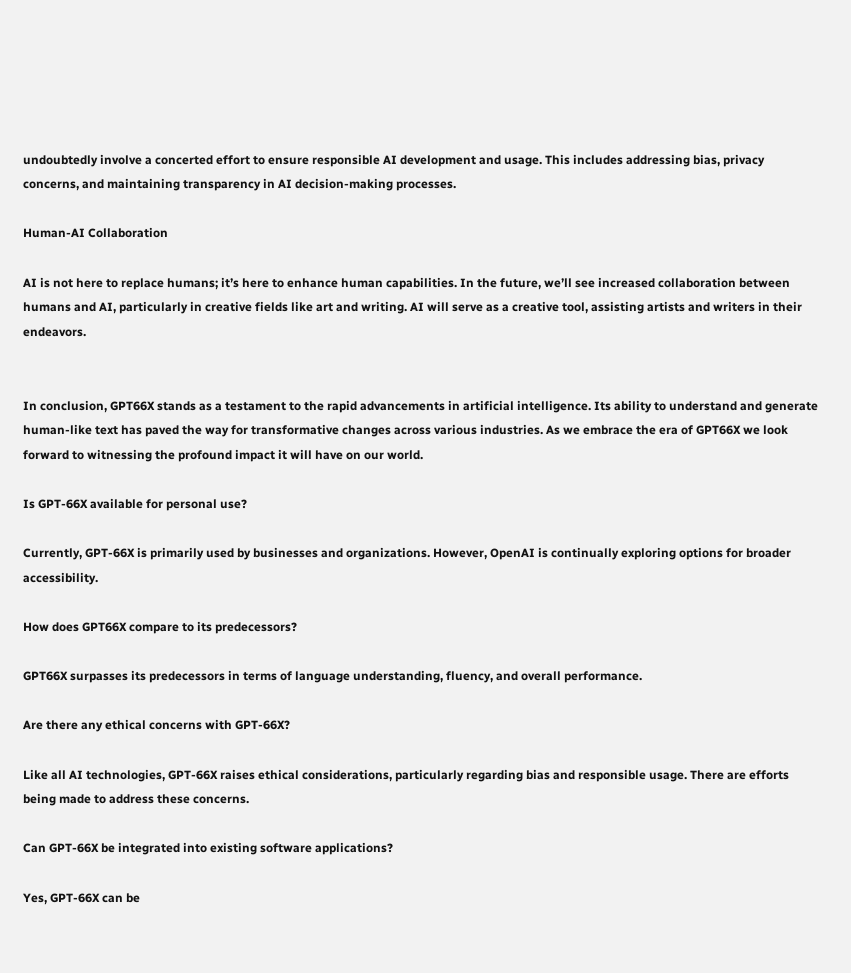undoubtedly involve a concerted effort to ensure responsible AI development and usage. This includes addressing bias, privacy concerns, and maintaining transparency in AI decision-making processes.

Human-AI Collaboration

AI is not here to replace humans; it’s here to enhance human capabilities. In the future, we’ll see increased collaboration between humans and AI, particularly in creative fields like art and writing. AI will serve as a creative tool, assisting artists and writers in their endeavors.


In conclusion, GPT66X stands as a testament to the rapid advancements in artificial intelligence. Its ability to understand and generate human-like text has paved the way for transformative changes across various industries. As we embrace the era of GPT66X we look forward to witnessing the profound impact it will have on our world.

Is GPT-66X available for personal use?

Currently, GPT-66X is primarily used by businesses and organizations. However, OpenAI is continually exploring options for broader accessibility.

How does GPT66X compare to its predecessors?

GPT66X surpasses its predecessors in terms of language understanding, fluency, and overall performance.

Are there any ethical concerns with GPT-66X?

Like all AI technologies, GPT-66X raises ethical considerations, particularly regarding bias and responsible usage. There are efforts being made to address these concerns.

Can GPT-66X be integrated into existing software applications?

Yes, GPT-66X can be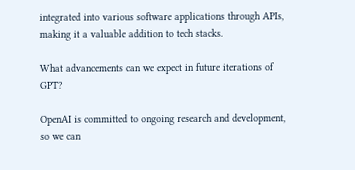integrated into various software applications through APIs, making it a valuable addition to tech stacks.

What advancements can we expect in future iterations of GPT?

OpenAI is committed to ongoing research and development, so we can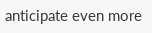anticipate even more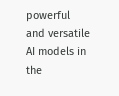powerful and versatile AI models in the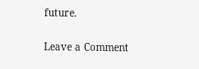future.

Leave a Comment